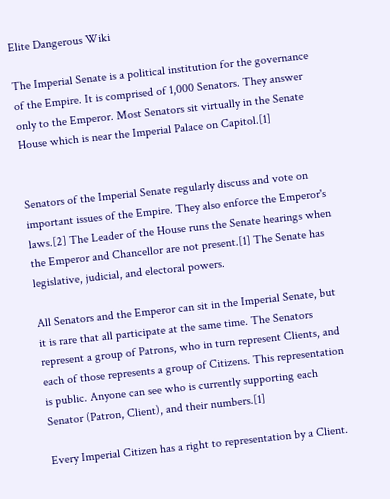Elite Dangerous Wiki

The Imperial Senate is a political institution for the governance of the Empire. It is comprised of 1,000 Senators. They answer only to the Emperor. Most Senators sit virtually in the Senate House which is near the Imperial Palace on Capitol.[1]


Senators of the Imperial Senate regularly discuss and vote on important issues of the Empire. They also enforce the Emperor's laws.[2] The Leader of the House runs the Senate hearings when the Emperor and Chancellor are not present.[1] The Senate has legislative, judicial, and electoral powers.

All Senators and the Emperor can sit in the Imperial Senate, but it is rare that all participate at the same time. The Senators represent a group of Patrons, who in turn represent Clients, and each of those represents a group of Citizens. This representation is public. Anyone can see who is currently supporting each Senator (Patron, Client), and their numbers.[1]

Every Imperial Citizen has a right to representation by a Client.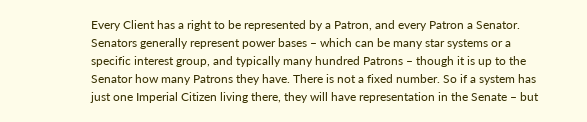Every Client has a right to be represented by a Patron, and every Patron a Senator. Senators generally represent power bases – which can be many star systems or a specific interest group, and typically many hundred Patrons – though it is up to the Senator how many Patrons they have. There is not a fixed number. So if a system has just one Imperial Citizen living there, they will have representation in the Senate – but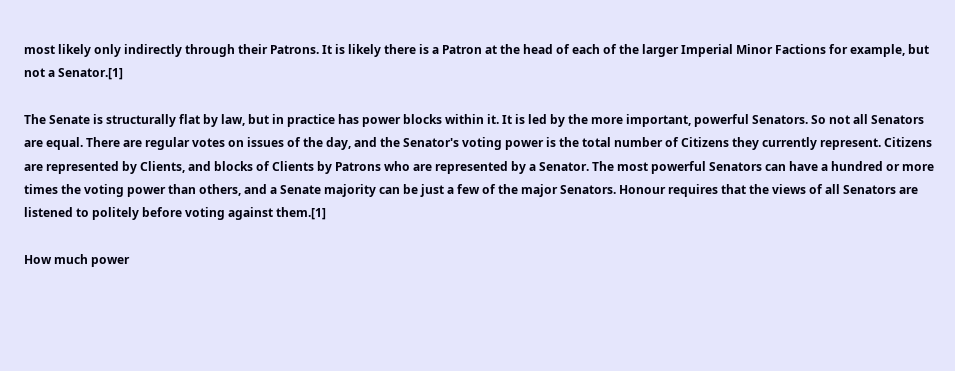most likely only indirectly through their Patrons. It is likely there is a Patron at the head of each of the larger Imperial Minor Factions for example, but not a Senator.[1]

The Senate is structurally flat by law, but in practice has power blocks within it. It is led by the more important, powerful Senators. So not all Senators are equal. There are regular votes on issues of the day, and the Senator's voting power is the total number of Citizens they currently represent. Citizens are represented by Clients, and blocks of Clients by Patrons who are represented by a Senator. The most powerful Senators can have a hundred or more times the voting power than others, and a Senate majority can be just a few of the major Senators. Honour requires that the views of all Senators are listened to politely before voting against them.[1]

How much power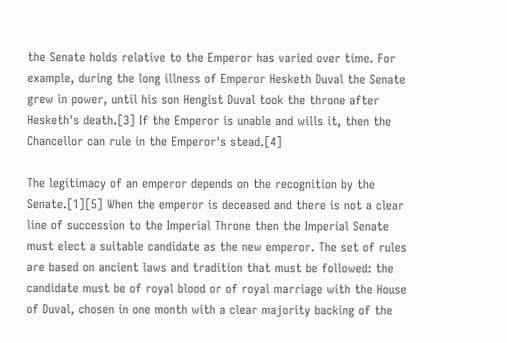the Senate holds relative to the Emperor has varied over time. For example, during the long illness of Emperor Hesketh Duval the Senate grew in power, until his son Hengist Duval took the throne after Hesketh's death.[3] If the Emperor is unable and wills it, then the Chancellor can rule in the Emperor's stead.[4]

The legitimacy of an emperor depends on the recognition by the Senate.[1][5] When the emperor is deceased and there is not a clear line of succession to the Imperial Throne then the Imperial Senate must elect a suitable candidate as the new emperor. The set of rules are based on ancient laws and tradition that must be followed: the candidate must be of royal blood or of royal marriage with the House of Duval, chosen in one month with a clear majority backing of the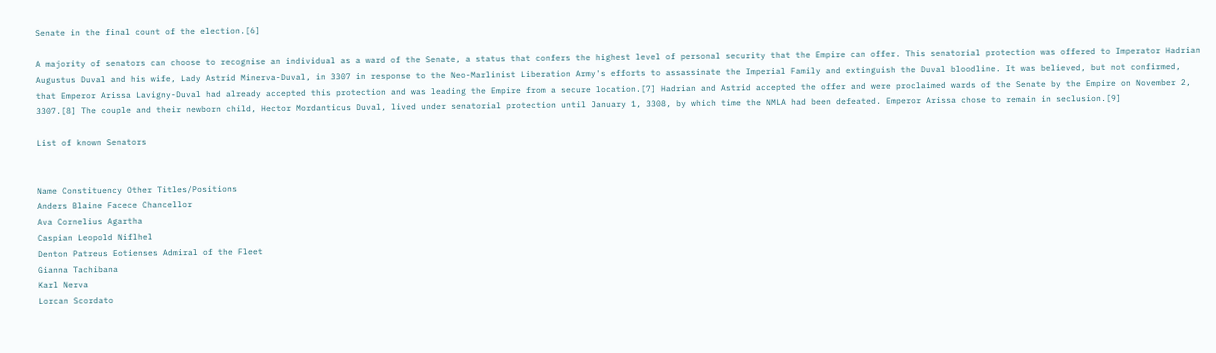Senate in the final count of the election.[6]

A majority of senators can choose to recognise an individual as a ward of the Senate, a status that confers the highest level of personal security that the Empire can offer. This senatorial protection was offered to Imperator Hadrian Augustus Duval and his wife, Lady Astrid Minerva-Duval, in 3307 in response to the Neo-Marlinist Liberation Army's efforts to assassinate the Imperial Family and extinguish the Duval bloodline. It was believed, but not confirmed, that Emperor Arissa Lavigny-Duval had already accepted this protection and was leading the Empire from a secure location.[7] Hadrian and Astrid accepted the offer and were proclaimed wards of the Senate by the Empire on November 2, 3307.[8] The couple and their newborn child, Hector Mordanticus Duval, lived under senatorial protection until January 1, 3308, by which time the NMLA had been defeated. Emperor Arissa chose to remain in seclusion.[9]

List of known Senators


Name Constituency Other Titles/Positions
Anders Blaine Facece Chancellor
Ava Cornelius Agartha
Caspian Leopold Niflhel
Denton Patreus Eotienses Admiral of the Fleet
Gianna Tachibana
Karl Nerva
Lorcan Scordato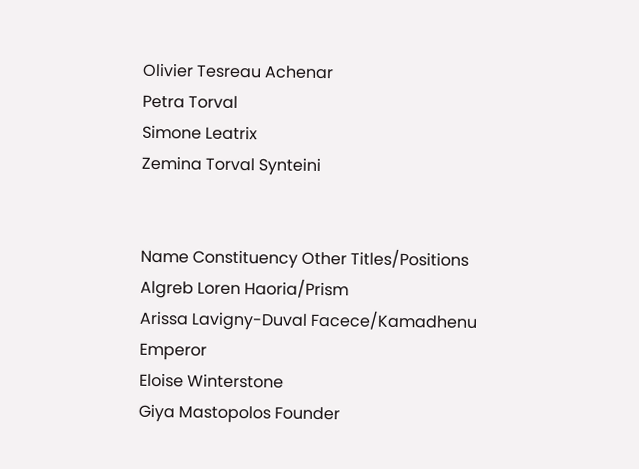Olivier Tesreau Achenar
Petra Torval
Simone Leatrix
Zemina Torval Synteini


Name Constituency Other Titles/Positions
Algreb Loren Haoria/Prism
Arissa Lavigny-Duval Facece/Kamadhenu Emperor
Eloise Winterstone
Giya Mastopolos Founder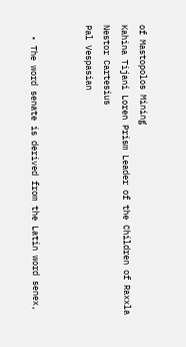of Mastopolos Mining
Kahina Tijani Loren Prism Leader of the Children of Raxxla
Nestor Cartesius
Pal Vespasian


  • The word senate is derived from the Latin word senex,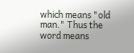which means "old man." Thus the word means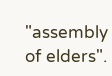"assembly of elders".